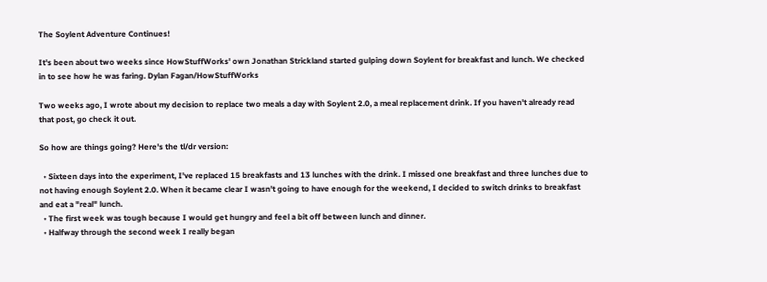The Soylent Adventure Continues!

It's been about two weeks since HowStuffWorks' own Jonathan Strickland started gulping down Soylent for breakfast and lunch. We checked in to see how he was faring. Dylan Fagan/HowStuffWorks

Two weeks ago, I wrote about my decision to replace two meals a day with Soylent 2.0, a meal replacement drink. If you haven't already read that post, go check it out.

So how are things going? Here's the tl/dr version:

  • Sixteen days into the experiment, I've replaced 15 breakfasts and 13 lunches with the drink. I missed one breakfast and three lunches due to not having enough Soylent 2.0. When it became clear I wasn't going to have enough for the weekend, I decided to switch drinks to breakfast and eat a "real" lunch.
  • The first week was tough because I would get hungry and feel a bit off between lunch and dinner.
  • Halfway through the second week I really began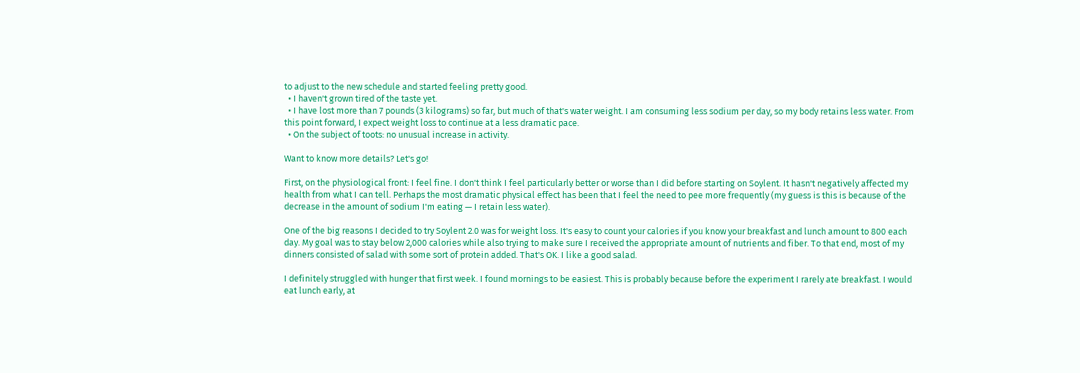to adjust to the new schedule and started feeling pretty good.
  • I haven't grown tired of the taste yet.
  • I have lost more than 7 pounds (3 kilograms) so far, but much of that's water weight. I am consuming less sodium per day, so my body retains less water. From this point forward, I expect weight loss to continue at a less dramatic pace.
  • On the subject of toots: no unusual increase in activity.

Want to know more details? Let's go!

First, on the physiological front: I feel fine. I don't think I feel particularly better or worse than I did before starting on Soylent. It hasn't negatively affected my health from what I can tell. Perhaps the most dramatic physical effect has been that I feel the need to pee more frequently (my guess is this is because of the decrease in the amount of sodium I'm eating — I retain less water).

One of the big reasons I decided to try Soylent 2.0 was for weight loss. It's easy to count your calories if you know your breakfast and lunch amount to 800 each day. My goal was to stay below 2,000 calories while also trying to make sure I received the appropriate amount of nutrients and fiber. To that end, most of my dinners consisted of salad with some sort of protein added. That's OK. I like a good salad.

I definitely struggled with hunger that first week. I found mornings to be easiest. This is probably because before the experiment I rarely ate breakfast. I would eat lunch early, at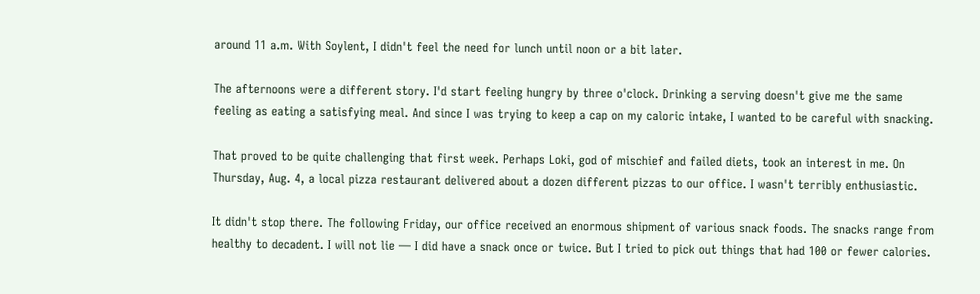around 11 a.m. With Soylent, I didn't feel the need for lunch until noon or a bit later.

The afternoons were a different story. I'd start feeling hungry by three o'clock. Drinking a serving doesn't give me the same feeling as eating a satisfying meal. And since I was trying to keep a cap on my caloric intake, I wanted to be careful with snacking.

That proved to be quite challenging that first week. Perhaps Loki, god of mischief and failed diets, took an interest in me. On Thursday, Aug. 4, a local pizza restaurant delivered about a dozen different pizzas to our office. I wasn't terribly enthusiastic.

It didn't stop there. The following Friday, our office received an enormous shipment of various snack foods. The snacks range from healthy to decadent. I will not lie — I did have a snack once or twice. But I tried to pick out things that had 100 or fewer calories.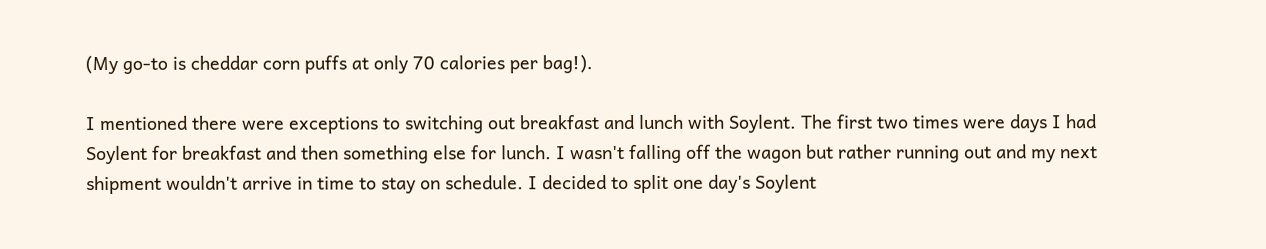(My go-to is cheddar corn puffs at only 70 calories per bag!).

I mentioned there were exceptions to switching out breakfast and lunch with Soylent. The first two times were days I had Soylent for breakfast and then something else for lunch. I wasn't falling off the wagon but rather running out and my next shipment wouldn't arrive in time to stay on schedule. I decided to split one day's Soylent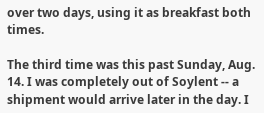over two days, using it as breakfast both times.

The third time was this past Sunday, Aug. 14. I was completely out of Soylent -- a shipment would arrive later in the day. I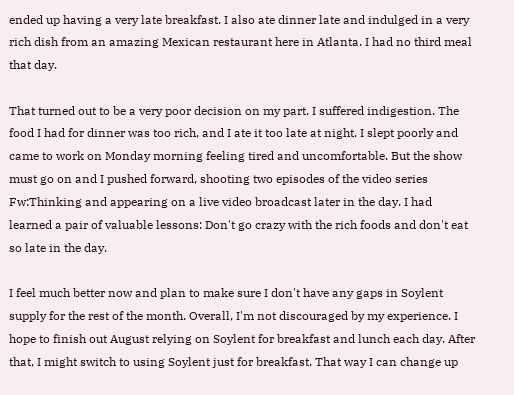ended up having a very late breakfast. I also ate dinner late and indulged in a very rich dish from an amazing Mexican restaurant here in Atlanta. I had no third meal that day.

That turned out to be a very poor decision on my part. I suffered indigestion. The food I had for dinner was too rich, and I ate it too late at night. I slept poorly and came to work on Monday morning feeling tired and uncomfortable. But the show must go on and I pushed forward, shooting two episodes of the video series Fw:Thinking and appearing on a live video broadcast later in the day. I had learned a pair of valuable lessons: Don't go crazy with the rich foods and don't eat so late in the day.

I feel much better now and plan to make sure I don't have any gaps in Soylent supply for the rest of the month. Overall, I'm not discouraged by my experience. I hope to finish out August relying on Soylent for breakfast and lunch each day. After that, I might switch to using Soylent just for breakfast. That way I can change up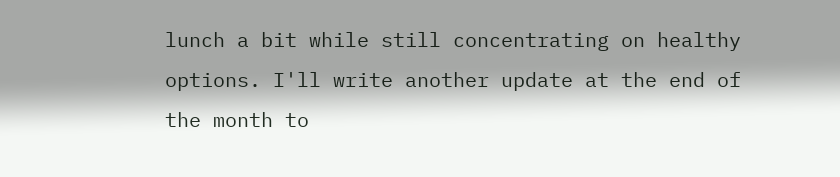lunch a bit while still concentrating on healthy options. I'll write another update at the end of the month to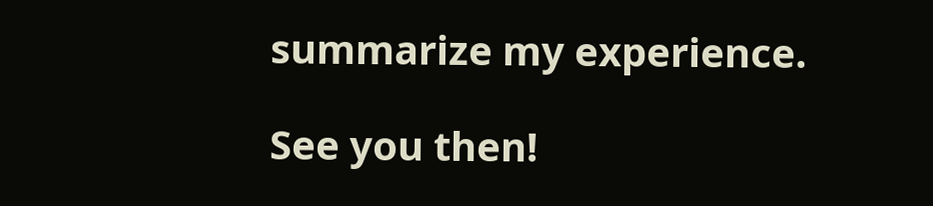summarize my experience.

See you then!